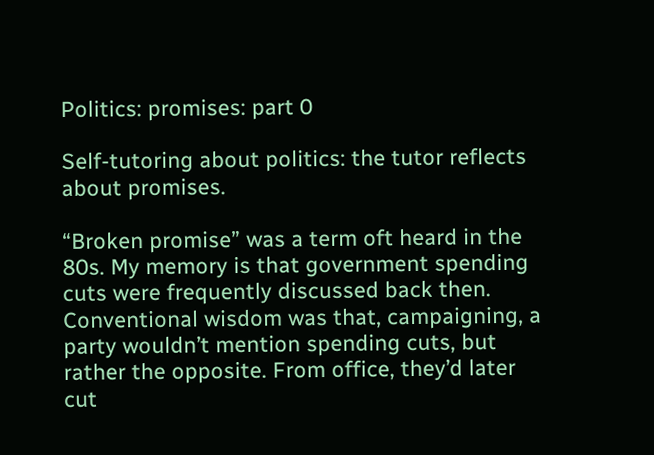Politics: promises: part 0

Self-tutoring about politics: the tutor reflects about promises.

“Broken promise” was a term oft heard in the 80s. My memory is that government spending cuts were frequently discussed back then. Conventional wisdom was that, campaigning, a party wouldn’t mention spending cuts, but rather the opposite. From office, they’d later cut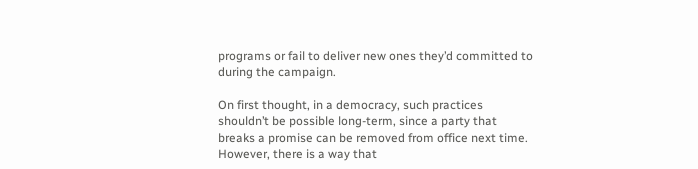programs or fail to deliver new ones they’d committed to during the campaign.

On first thought, in a democracy, such practices shouldn’t be possible long-term, since a party that breaks a promise can be removed from office next time. However, there is a way that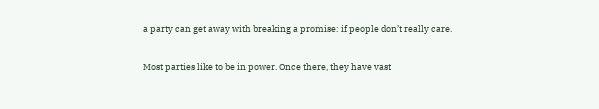a party can get away with breaking a promise: if people don’t really care.

Most parties like to be in power. Once there, they have vast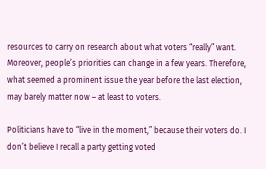resources to carry on research about what voters “really” want. Moreover, people’s priorities can change in a few years. Therefore, what seemed a prominent issue the year before the last election, may barely matter now – at least to voters.

Politicians have to “live in the moment,” because their voters do. I don’t believe I recall a party getting voted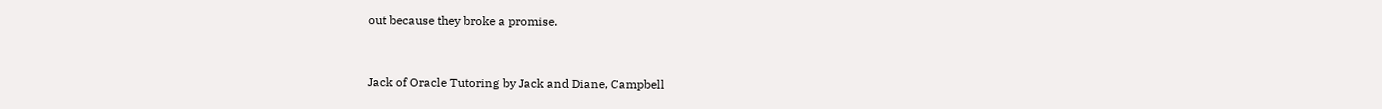out because they broke a promise.



Jack of Oracle Tutoring by Jack and Diane, Campbell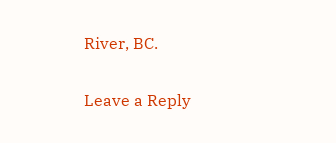River, BC.

Leave a Reply